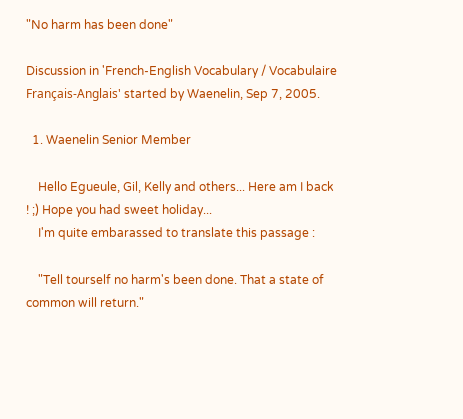"No harm has been done"

Discussion in 'French-English Vocabulary / Vocabulaire Français-Anglais' started by Waenelin, Sep 7, 2005.

  1. Waenelin Senior Member

    Hello Egueule, Gil, Kelly and others... Here am I back ! ;) Hope you had sweet holiday...
    I'm quite embarassed to translate this passage :

    "Tell tourself no harm's been done. That a state of common will return."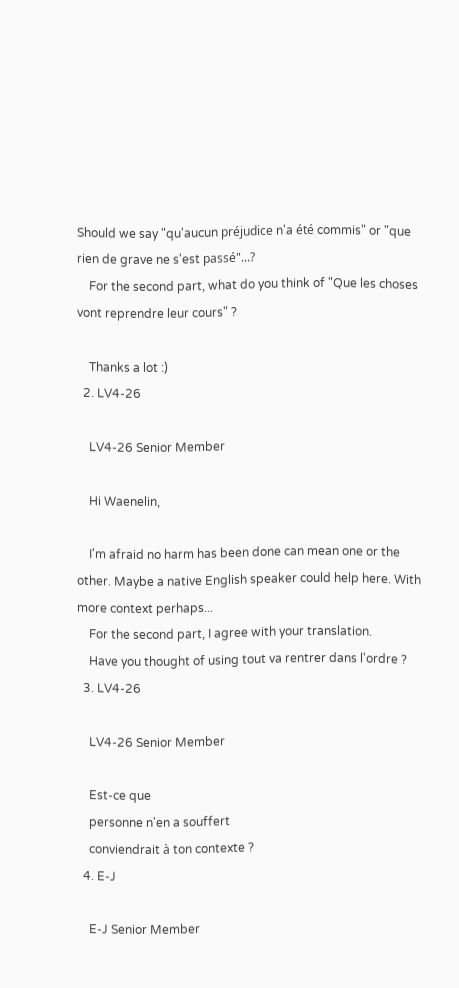Should we say "qu'aucun préjudice n'a été commis" or "que rien de grave ne s'est passé"...?
    For the second part, what do you think of "Que les choses vont reprendre leur cours" ?

    Thanks a lot :)
  2. LV4-26

    LV4-26 Senior Member

    Hi Waenelin,

    I'm afraid no harm has been done can mean one or the other. Maybe a native English speaker could help here. With more context perhaps...
    For the second part, I agree with your translation.
    Have you thought of using tout va rentrer dans l'ordre ?
  3. LV4-26

    LV4-26 Senior Member

    Est-ce que
    personne n'en a souffert
    conviendrait à ton contexte ?
  4. E-J

    E-J Senior Member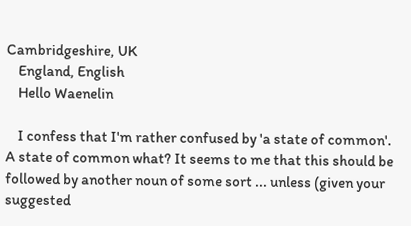Cambridgeshire, UK
    England, English
    Hello Waenelin

    I confess that I'm rather confused by 'a state of common'. A state of common what? It seems to me that this should be followed by another noun of some sort ... unless (given your suggested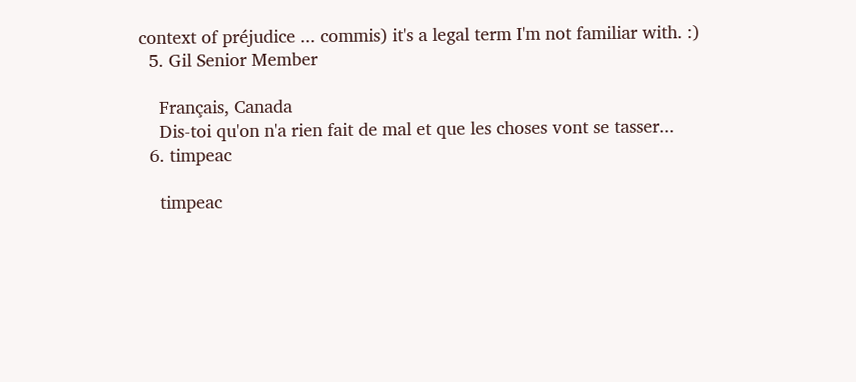context of préjudice ... commis) it's a legal term I'm not familiar with. :)
  5. Gil Senior Member

    Français, Canada
    Dis-toi qu'on n'a rien fait de mal et que les choses vont se tasser...
  6. timpeac

    timpeac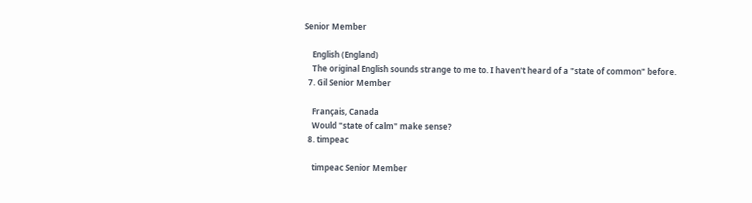Senior Member

    English (England)
    The original English sounds strange to me to. I haven't heard of a "state of common" before.
  7. Gil Senior Member

    Français, Canada
    Would "state of calm" make sense?
  8. timpeac

    timpeac Senior Member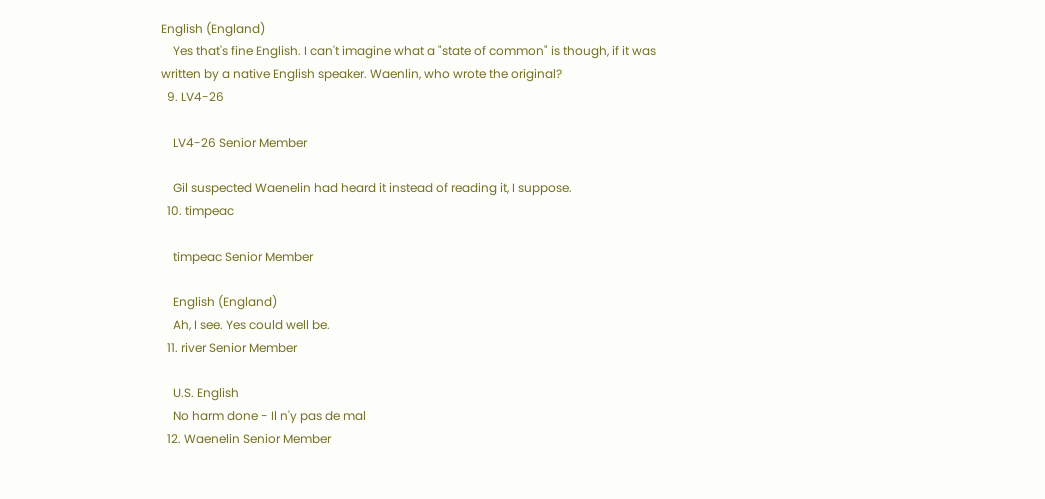English (England)
    Yes that's fine English. I can't imagine what a "state of common" is though, if it was written by a native English speaker. Waenlin, who wrote the original?
  9. LV4-26

    LV4-26 Senior Member

    Gil suspected Waenelin had heard it instead of reading it, I suppose.
  10. timpeac

    timpeac Senior Member

    English (England)
    Ah, I see. Yes could well be.
  11. river Senior Member

    U.S. English
    No harm done - Il n'y pas de mal
  12. Waenelin Senior Member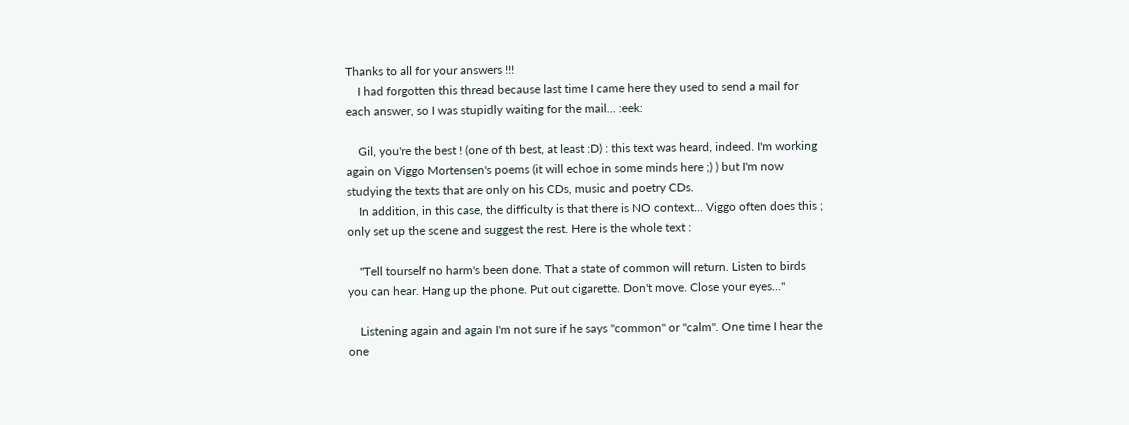Thanks to all for your answers !!!
    I had forgotten this thread because last time I came here they used to send a mail for each answer, so I was stupidly waiting for the mail... :eek:

    Gil, you're the best ! (one of th best, at least :D) : this text was heard, indeed. I'm working again on Viggo Mortensen's poems (it will echoe in some minds here ;) ) but I'm now studying the texts that are only on his CDs, music and poetry CDs.
    In addition, in this case, the difficulty is that there is NO context... Viggo often does this ; only set up the scene and suggest the rest. Here is the whole text :

    "Tell tourself no harm's been done. That a state of common will return. Listen to birds you can hear. Hang up the phone. Put out cigarette. Don't move. Close your eyes..."

    Listening again and again I'm not sure if he says "common" or "calm". One time I hear the one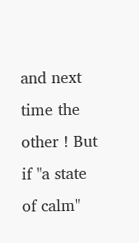and next time the other ! But if "a state of calm"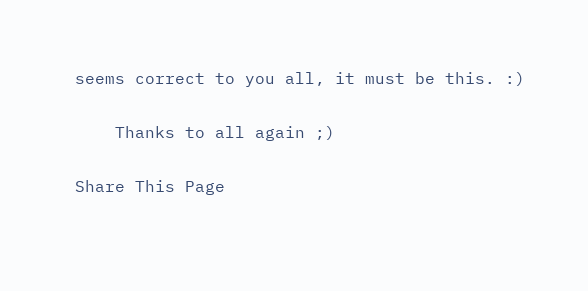seems correct to you all, it must be this. :)

    Thanks to all again ;)

Share This Page